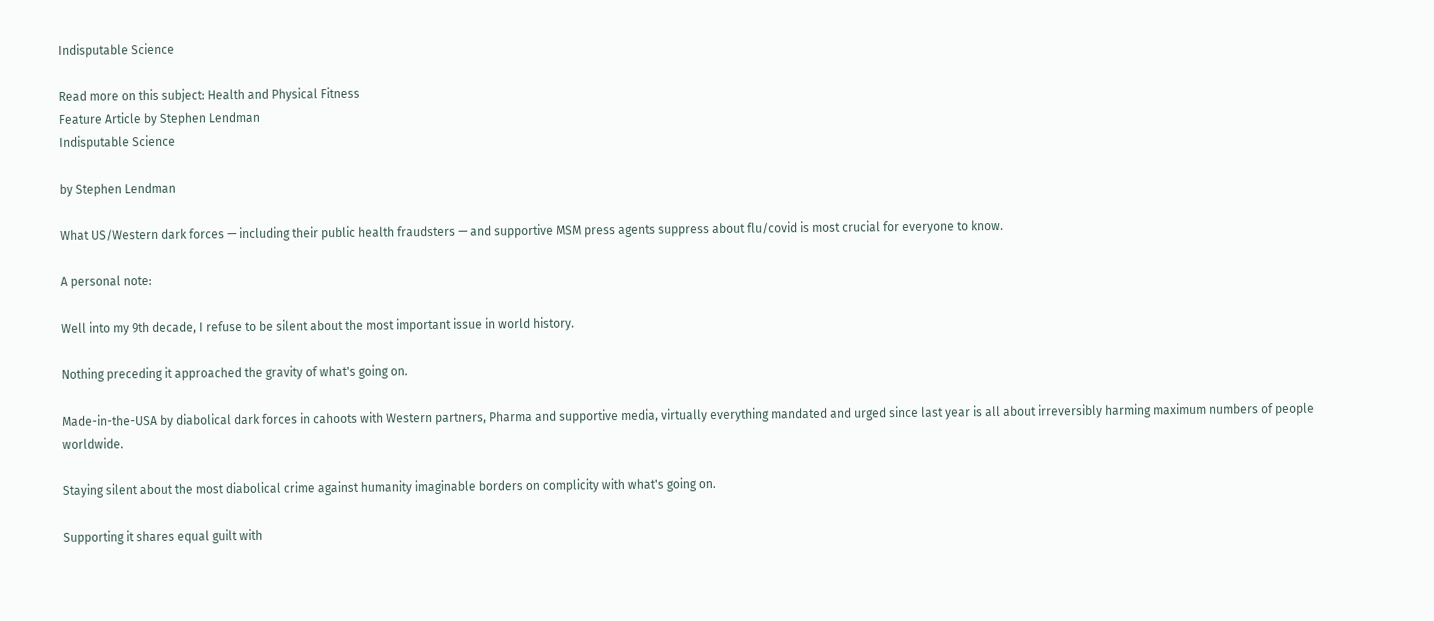Indisputable Science

Read more on this subject: Health and Physical Fitness
Feature Article by Stephen Lendman
Indisputable Science

by Stephen Lendman

What US/Western dark forces — including their public health fraudsters — and supportive MSM press agents suppress about flu/covid is most crucial for everyone to know.

A personal note:

Well into my 9th decade, I refuse to be silent about the most important issue in world history.

Nothing preceding it approached the gravity of what's going on.

Made-in-the-USA by diabolical dark forces in cahoots with Western partners, Pharma and supportive media, virtually everything mandated and urged since last year is all about irreversibly harming maximum numbers of people worldwide.

Staying silent about the most diabolical crime against humanity imaginable borders on complicity with what's going on.

Supporting it shares equal guilt with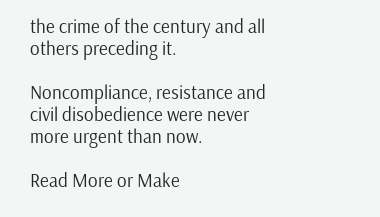the crime of the century and all others preceding it.

Noncompliance, resistance and civil disobedience were never more urgent than now.

Read More or Make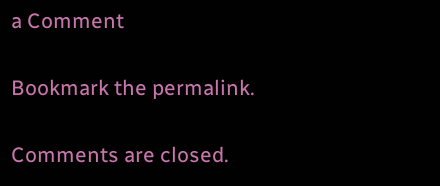a Comment

Bookmark the permalink.

Comments are closed.